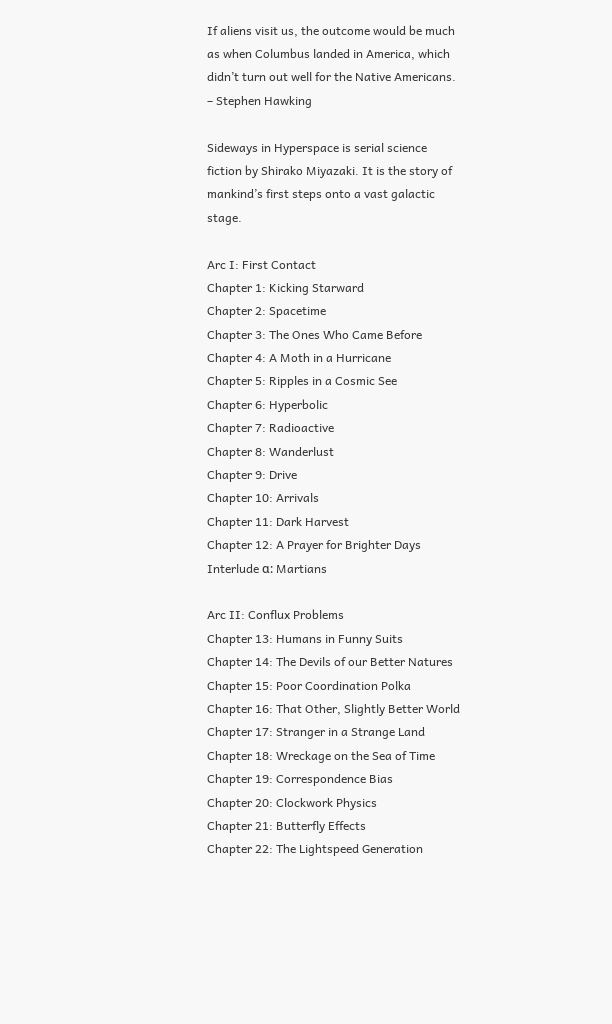If aliens visit us, the outcome would be much as when Columbus landed in America, which didn’t turn out well for the Native Americans.
– Stephen Hawking

Sideways in Hyperspace is serial science fiction by Shirako Miyazaki. It is the story of mankind’s first steps onto a vast galactic stage.

Arc I: First Contact
Chapter 1: Kicking Starward
Chapter 2: Spacetime
Chapter 3: The Ones Who Came Before
Chapter 4: A Moth in a Hurricane
Chapter 5: Ripples in a Cosmic See
Chapter 6: Hyperbolic
Chapter 7: Radioactive
Chapter 8: Wanderlust
Chapter 9: Drive
Chapter 10: Arrivals
Chapter 11: Dark Harvest
Chapter 12: A Prayer for Brighter Days
Interlude α: Martians

Arc II: Conflux Problems
Chapter 13: Humans in Funny Suits
Chapter 14: The Devils of our Better Natures
Chapter 15: Poor Coordination Polka
Chapter 16: That Other, Slightly Better World
Chapter 17: Stranger in a Strange Land
Chapter 18: Wreckage on the Sea of Time
Chapter 19: Correspondence Bias
Chapter 20: Clockwork Physics
Chapter 21: Butterfly Effects
Chapter 22: The Lightspeed Generation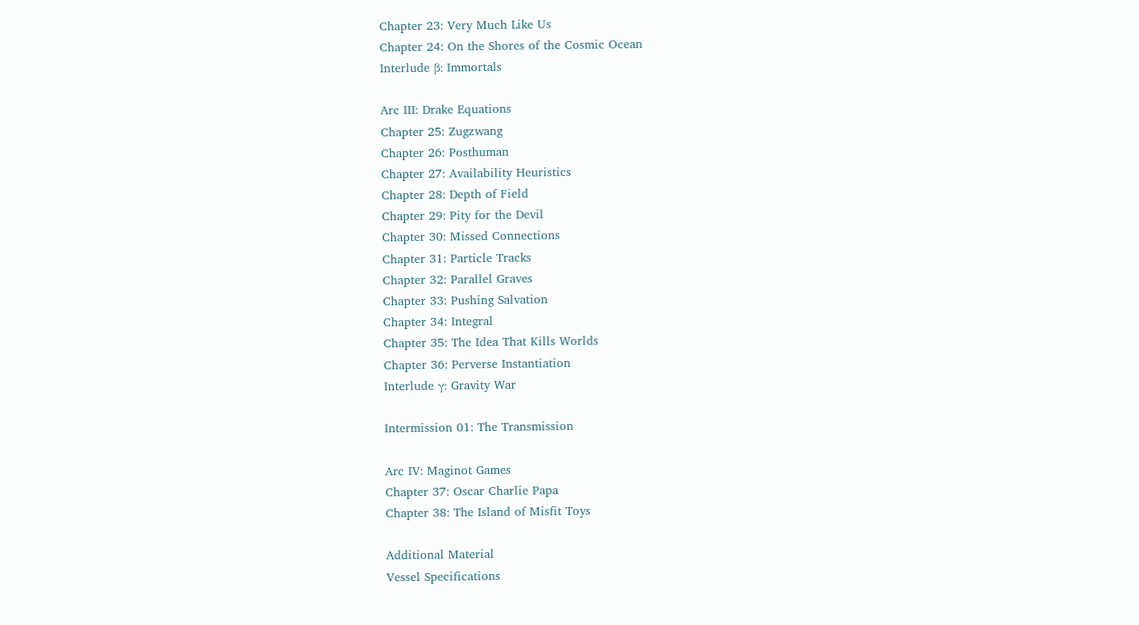Chapter 23: Very Much Like Us
Chapter 24: On the Shores of the Cosmic Ocean
Interlude β: Immortals

Arc III: Drake Equations
Chapter 25: Zugzwang
Chapter 26: Posthuman
Chapter 27: Availability Heuristics
Chapter 28: Depth of Field
Chapter 29: Pity for the Devil
Chapter 30: Missed Connections
Chapter 31: Particle Tracks
Chapter 32: Parallel Graves
Chapter 33: Pushing Salvation
Chapter 34: Integral
Chapter 35: The Idea That Kills Worlds
Chapter 36: Perverse Instantiation
Interlude γ: Gravity War

Intermission 01: The Transmission

Arc IV: Maginot Games
Chapter 37: Oscar Charlie Papa
Chapter 38: The Island of Misfit Toys

Additional Material
Vessel Specifications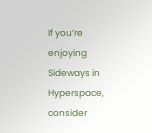If you’re enjoying Sideways in Hyperspace, consider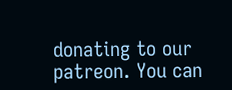donating to our patreon. You can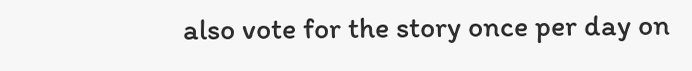also vote for the story once per day on